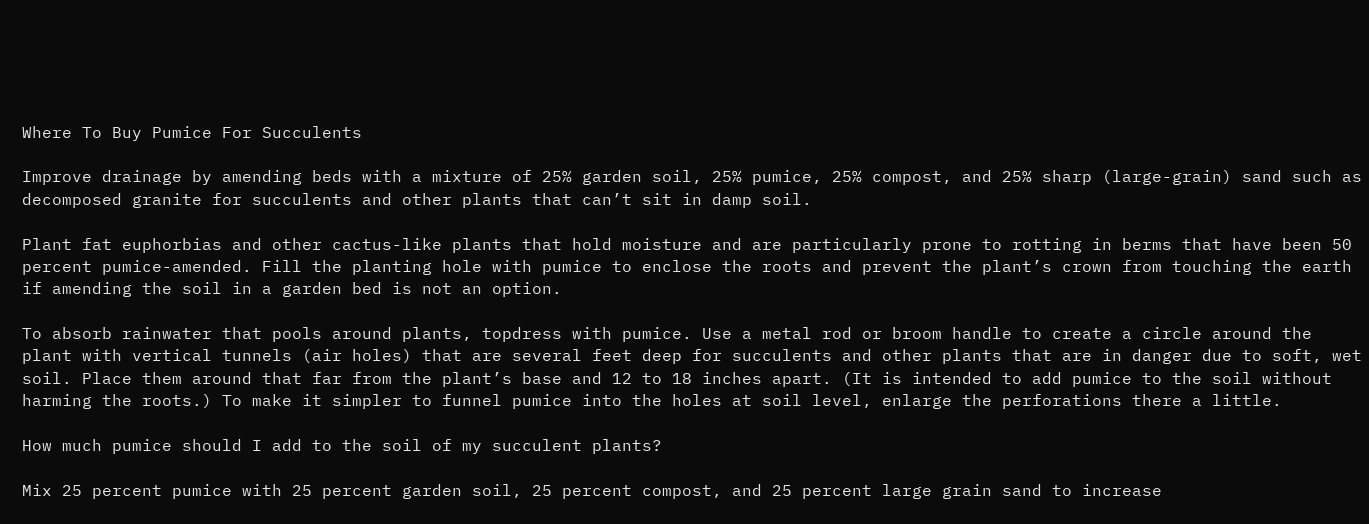Where To Buy Pumice For Succulents

Improve drainage by amending beds with a mixture of 25% garden soil, 25% pumice, 25% compost, and 25% sharp (large-grain) sand such as decomposed granite for succulents and other plants that can’t sit in damp soil.

Plant fat euphorbias and other cactus-like plants that hold moisture and are particularly prone to rotting in berms that have been 50 percent pumice-amended. Fill the planting hole with pumice to enclose the roots and prevent the plant’s crown from touching the earth if amending the soil in a garden bed is not an option.

To absorb rainwater that pools around plants, topdress with pumice. Use a metal rod or broom handle to create a circle around the plant with vertical tunnels (air holes) that are several feet deep for succulents and other plants that are in danger due to soft, wet soil. Place them around that far from the plant’s base and 12 to 18 inches apart. (It is intended to add pumice to the soil without harming the roots.) To make it simpler to funnel pumice into the holes at soil level, enlarge the perforations there a little.

How much pumice should I add to the soil of my succulent plants?

Mix 25 percent pumice with 25 percent garden soil, 25 percent compost, and 25 percent large grain sand to increase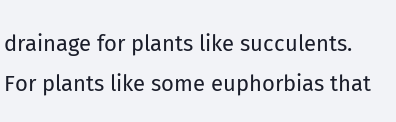drainage for plants like succulents. For plants like some euphorbias that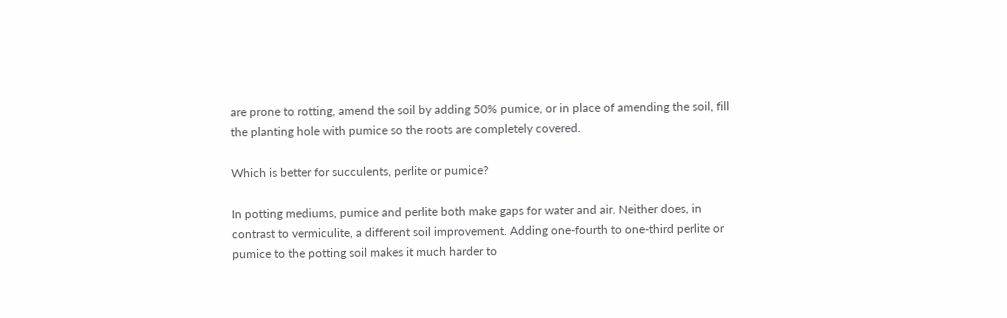are prone to rotting, amend the soil by adding 50% pumice, or in place of amending the soil, fill the planting hole with pumice so the roots are completely covered.

Which is better for succulents, perlite or pumice?

In potting mediums, pumice and perlite both make gaps for water and air. Neither does, in contrast to vermiculite, a different soil improvement. Adding one-fourth to one-third perlite or pumice to the potting soil makes it much harder to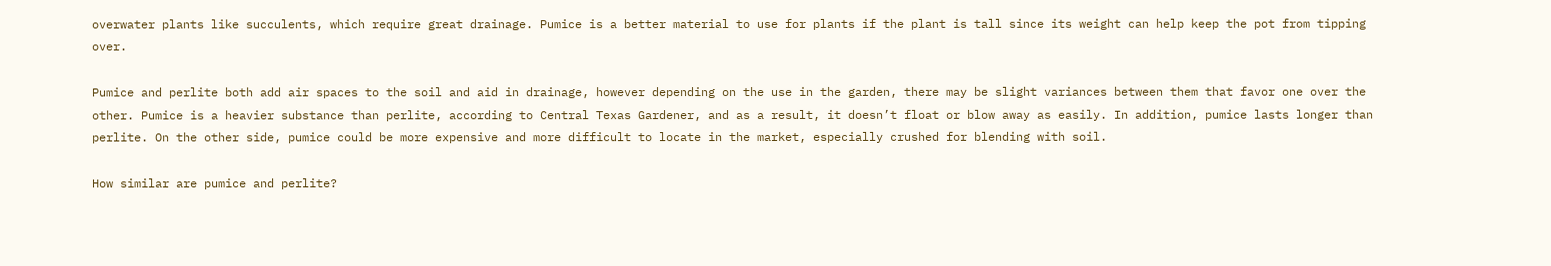overwater plants like succulents, which require great drainage. Pumice is a better material to use for plants if the plant is tall since its weight can help keep the pot from tipping over.

Pumice and perlite both add air spaces to the soil and aid in drainage, however depending on the use in the garden, there may be slight variances between them that favor one over the other. Pumice is a heavier substance than perlite, according to Central Texas Gardener, and as a result, it doesn’t float or blow away as easily. In addition, pumice lasts longer than perlite. On the other side, pumice could be more expensive and more difficult to locate in the market, especially crushed for blending with soil.

How similar are pumice and perlite?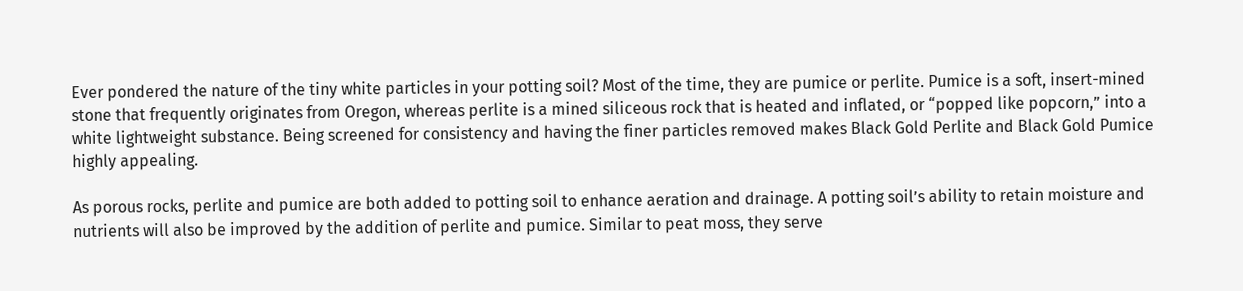Ever pondered the nature of the tiny white particles in your potting soil? Most of the time, they are pumice or perlite. Pumice is a soft, insert-mined stone that frequently originates from Oregon, whereas perlite is a mined siliceous rock that is heated and inflated, or “popped like popcorn,” into a white lightweight substance. Being screened for consistency and having the finer particles removed makes Black Gold Perlite and Black Gold Pumice highly appealing.

As porous rocks, perlite and pumice are both added to potting soil to enhance aeration and drainage. A potting soil’s ability to retain moisture and nutrients will also be improved by the addition of perlite and pumice. Similar to peat moss, they serve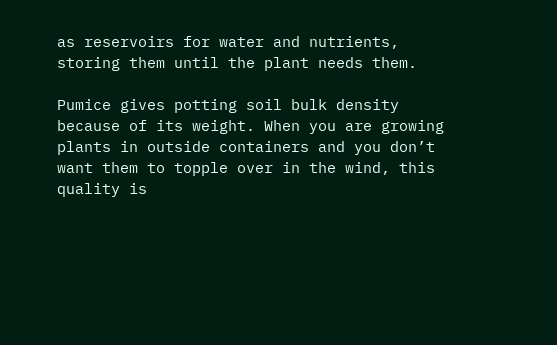as reservoirs for water and nutrients, storing them until the plant needs them.

Pumice gives potting soil bulk density because of its weight. When you are growing plants in outside containers and you don’t want them to topple over in the wind, this quality is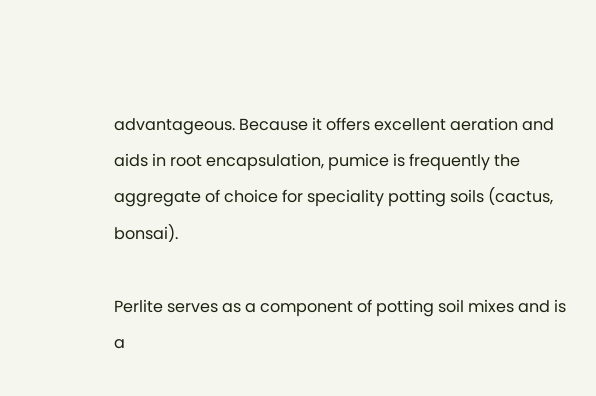advantageous. Because it offers excellent aeration and aids in root encapsulation, pumice is frequently the aggregate of choice for speciality potting soils (cactus, bonsai).

Perlite serves as a component of potting soil mixes and is a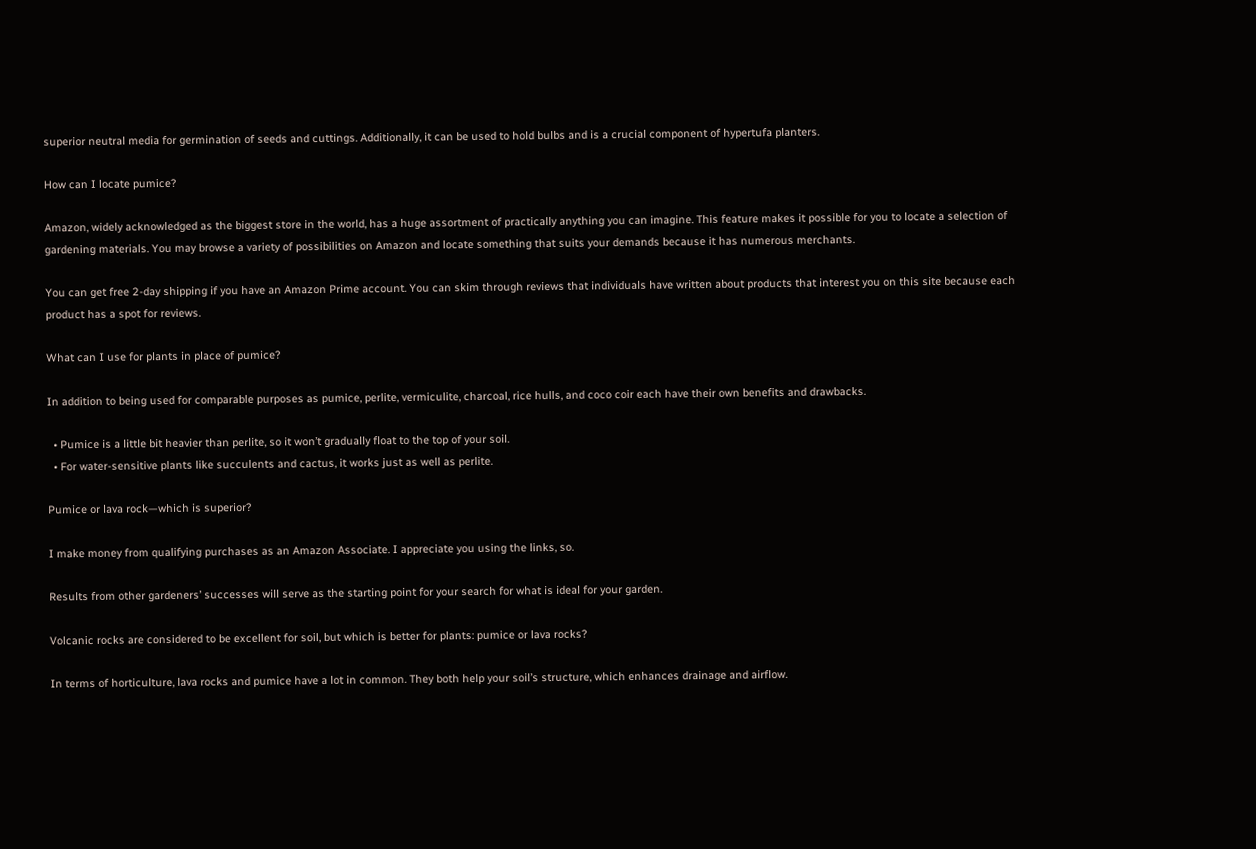superior neutral media for germination of seeds and cuttings. Additionally, it can be used to hold bulbs and is a crucial component of hypertufa planters.

How can I locate pumice?

Amazon, widely acknowledged as the biggest store in the world, has a huge assortment of practically anything you can imagine. This feature makes it possible for you to locate a selection of gardening materials. You may browse a variety of possibilities on Amazon and locate something that suits your demands because it has numerous merchants.

You can get free 2-day shipping if you have an Amazon Prime account. You can skim through reviews that individuals have written about products that interest you on this site because each product has a spot for reviews.

What can I use for plants in place of pumice?

In addition to being used for comparable purposes as pumice, perlite, vermiculite, charcoal, rice hulls, and coco coir each have their own benefits and drawbacks.

  • Pumice is a little bit heavier than perlite, so it won’t gradually float to the top of your soil.
  • For water-sensitive plants like succulents and cactus, it works just as well as perlite.

Pumice or lava rock—which is superior?

I make money from qualifying purchases as an Amazon Associate. I appreciate you using the links, so.

Results from other gardeners’ successes will serve as the starting point for your search for what is ideal for your garden.

Volcanic rocks are considered to be excellent for soil, but which is better for plants: pumice or lava rocks?

In terms of horticulture, lava rocks and pumice have a lot in common. They both help your soil’s structure, which enhances drainage and airflow.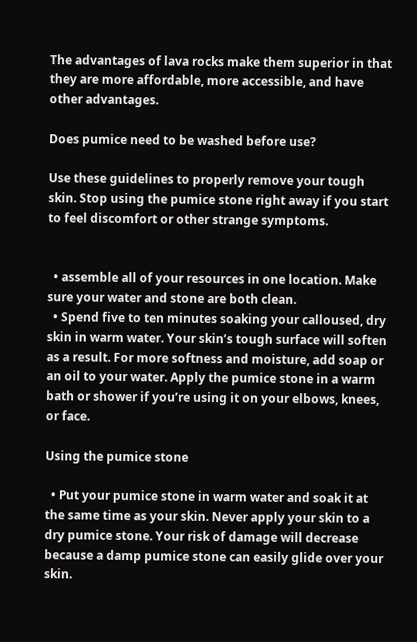The advantages of lava rocks make them superior in that they are more affordable, more accessible, and have other advantages.

Does pumice need to be washed before use?

Use these guidelines to properly remove your tough skin. Stop using the pumice stone right away if you start to feel discomfort or other strange symptoms.


  • assemble all of your resources in one location. Make sure your water and stone are both clean.
  • Spend five to ten minutes soaking your calloused, dry skin in warm water. Your skin’s tough surface will soften as a result. For more softness and moisture, add soap or an oil to your water. Apply the pumice stone in a warm bath or shower if you’re using it on your elbows, knees, or face.

Using the pumice stone

  • Put your pumice stone in warm water and soak it at the same time as your skin. Never apply your skin to a dry pumice stone. Your risk of damage will decrease because a damp pumice stone can easily glide over your skin.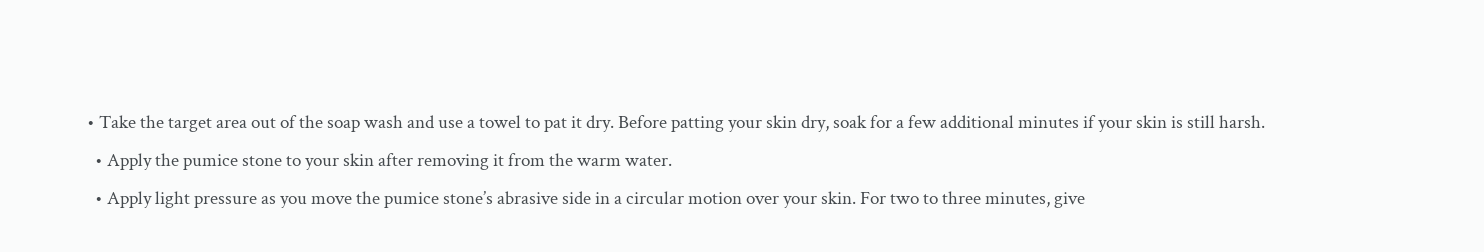• Take the target area out of the soap wash and use a towel to pat it dry. Before patting your skin dry, soak for a few additional minutes if your skin is still harsh.
  • Apply the pumice stone to your skin after removing it from the warm water.
  • Apply light pressure as you move the pumice stone’s abrasive side in a circular motion over your skin. For two to three minutes, give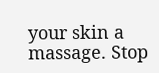your skin a massage. Stop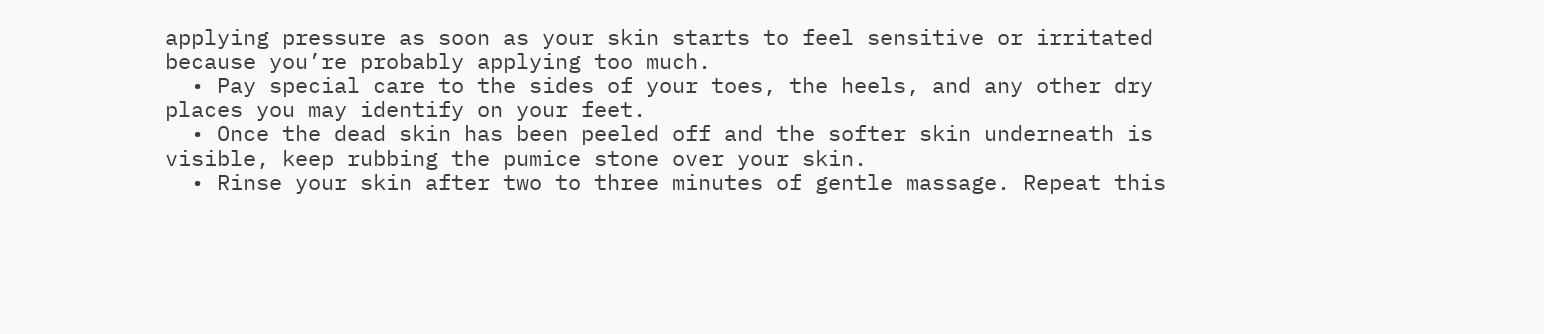applying pressure as soon as your skin starts to feel sensitive or irritated because you’re probably applying too much.
  • Pay special care to the sides of your toes, the heels, and any other dry places you may identify on your feet.
  • Once the dead skin has been peeled off and the softer skin underneath is visible, keep rubbing the pumice stone over your skin.
  • Rinse your skin after two to three minutes of gentle massage. Repeat this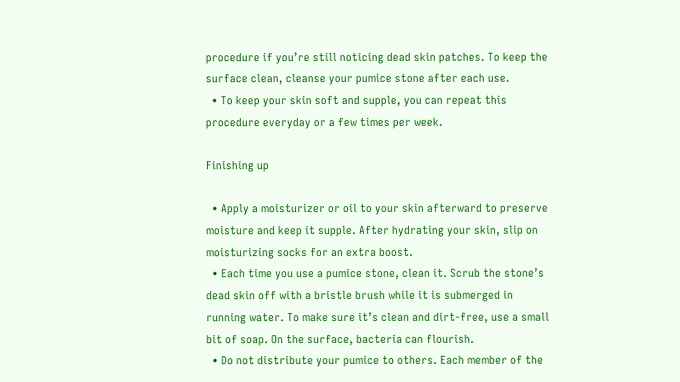procedure if you’re still noticing dead skin patches. To keep the surface clean, cleanse your pumice stone after each use.
  • To keep your skin soft and supple, you can repeat this procedure everyday or a few times per week.

Finishing up

  • Apply a moisturizer or oil to your skin afterward to preserve moisture and keep it supple. After hydrating your skin, slip on moisturizing socks for an extra boost.
  • Each time you use a pumice stone, clean it. Scrub the stone’s dead skin off with a bristle brush while it is submerged in running water. To make sure it’s clean and dirt-free, use a small bit of soap. On the surface, bacteria can flourish.
  • Do not distribute your pumice to others. Each member of the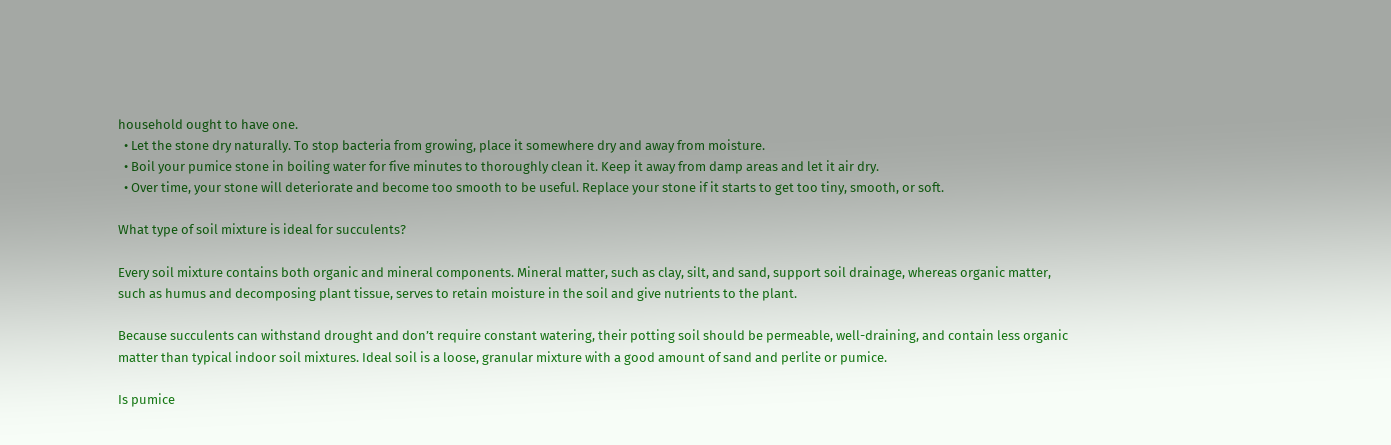household ought to have one.
  • Let the stone dry naturally. To stop bacteria from growing, place it somewhere dry and away from moisture.
  • Boil your pumice stone in boiling water for five minutes to thoroughly clean it. Keep it away from damp areas and let it air dry.
  • Over time, your stone will deteriorate and become too smooth to be useful. Replace your stone if it starts to get too tiny, smooth, or soft.

What type of soil mixture is ideal for succulents?

Every soil mixture contains both organic and mineral components. Mineral matter, such as clay, silt, and sand, support soil drainage, whereas organic matter, such as humus and decomposing plant tissue, serves to retain moisture in the soil and give nutrients to the plant.

Because succulents can withstand drought and don’t require constant watering, their potting soil should be permeable, well-draining, and contain less organic matter than typical indoor soil mixtures. Ideal soil is a loose, granular mixture with a good amount of sand and perlite or pumice.

Is pumice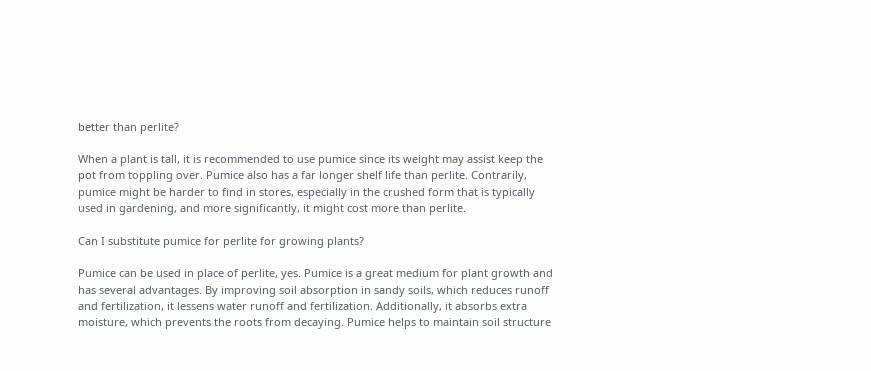better than perlite?

When a plant is tall, it is recommended to use pumice since its weight may assist keep the pot from toppling over. Pumice also has a far longer shelf life than perlite. Contrarily, pumice might be harder to find in stores, especially in the crushed form that is typically used in gardening, and more significantly, it might cost more than perlite.

Can I substitute pumice for perlite for growing plants?

Pumice can be used in place of perlite, yes. Pumice is a great medium for plant growth and has several advantages. By improving soil absorption in sandy soils, which reduces runoff and fertilization, it lessens water runoff and fertilization. Additionally, it absorbs extra moisture, which prevents the roots from decaying. Pumice helps to maintain soil structure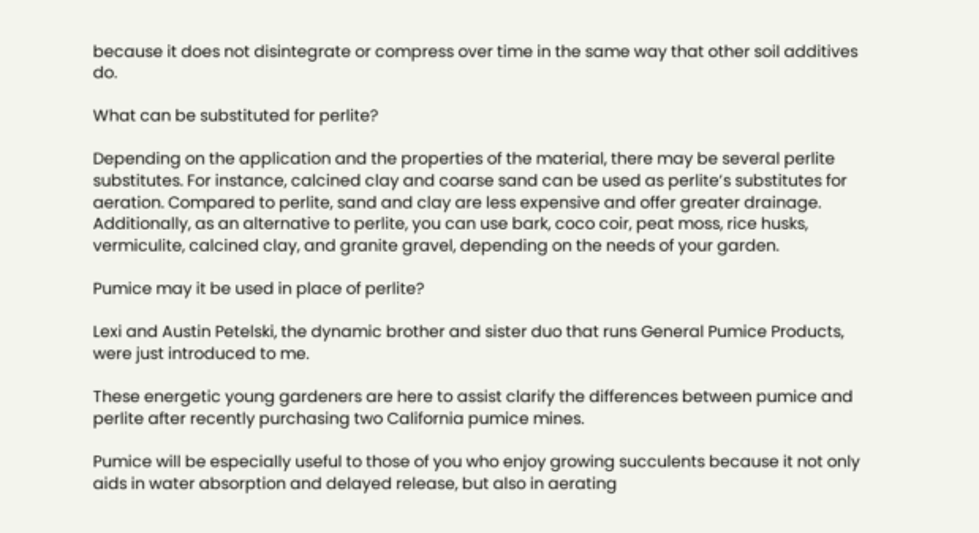because it does not disintegrate or compress over time in the same way that other soil additives do.

What can be substituted for perlite?

Depending on the application and the properties of the material, there may be several perlite substitutes. For instance, calcined clay and coarse sand can be used as perlite’s substitutes for aeration. Compared to perlite, sand and clay are less expensive and offer greater drainage. Additionally, as an alternative to perlite, you can use bark, coco coir, peat moss, rice husks, vermiculite, calcined clay, and granite gravel, depending on the needs of your garden.

Pumice may it be used in place of perlite?

Lexi and Austin Petelski, the dynamic brother and sister duo that runs General Pumice Products, were just introduced to me.

These energetic young gardeners are here to assist clarify the differences between pumice and perlite after recently purchasing two California pumice mines.

Pumice will be especially useful to those of you who enjoy growing succulents because it not only aids in water absorption and delayed release, but also in aerating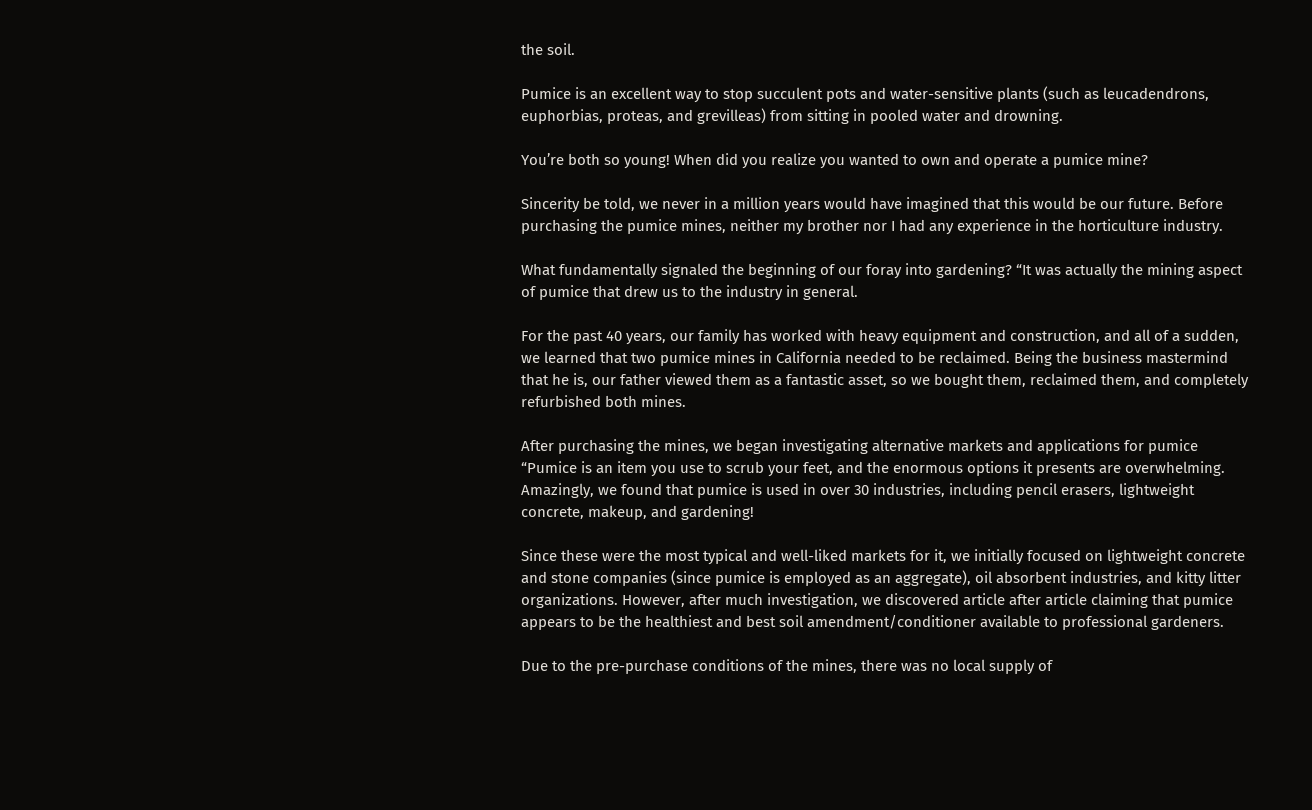the soil.

Pumice is an excellent way to stop succulent pots and water-sensitive plants (such as leucadendrons, euphorbias, proteas, and grevilleas) from sitting in pooled water and drowning.

You’re both so young! When did you realize you wanted to own and operate a pumice mine?

Sincerity be told, we never in a million years would have imagined that this would be our future. Before purchasing the pumice mines, neither my brother nor I had any experience in the horticulture industry.

What fundamentally signaled the beginning of our foray into gardening? “It was actually the mining aspect of pumice that drew us to the industry in general.

For the past 40 years, our family has worked with heavy equipment and construction, and all of a sudden, we learned that two pumice mines in California needed to be reclaimed. Being the business mastermind that he is, our father viewed them as a fantastic asset, so we bought them, reclaimed them, and completely refurbished both mines.

After purchasing the mines, we began investigating alternative markets and applications for pumice “Pumice is an item you use to scrub your feet, and the enormous options it presents are overwhelming. Amazingly, we found that pumice is used in over 30 industries, including pencil erasers, lightweight concrete, makeup, and gardening!

Since these were the most typical and well-liked markets for it, we initially focused on lightweight concrete and stone companies (since pumice is employed as an aggregate), oil absorbent industries, and kitty litter organizations. However, after much investigation, we discovered article after article claiming that pumice appears to be the healthiest and best soil amendment/conditioner available to professional gardeners.

Due to the pre-purchase conditions of the mines, there was no local supply of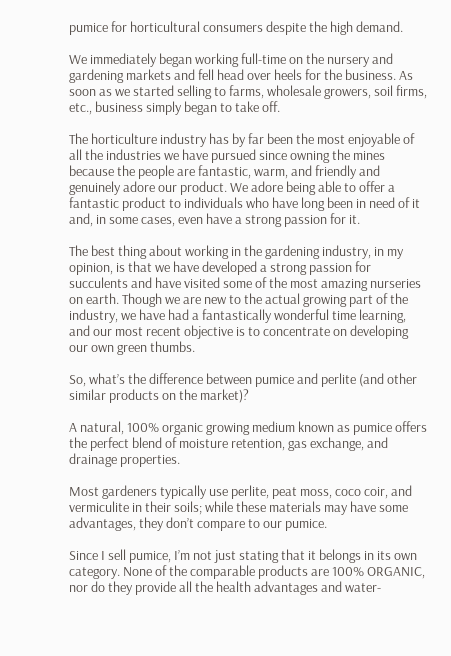pumice for horticultural consumers despite the high demand.

We immediately began working full-time on the nursery and gardening markets and fell head over heels for the business. As soon as we started selling to farms, wholesale growers, soil firms, etc., business simply began to take off.

The horticulture industry has by far been the most enjoyable of all the industries we have pursued since owning the mines because the people are fantastic, warm, and friendly and genuinely adore our product. We adore being able to offer a fantastic product to individuals who have long been in need of it and, in some cases, even have a strong passion for it.

The best thing about working in the gardening industry, in my opinion, is that we have developed a strong passion for succulents and have visited some of the most amazing nurseries on earth. Though we are new to the actual growing part of the industry, we have had a fantastically wonderful time learning, and our most recent objective is to concentrate on developing our own green thumbs.

So, what’s the difference between pumice and perlite (and other similar products on the market)?

A natural, 100% organic growing medium known as pumice offers the perfect blend of moisture retention, gas exchange, and drainage properties.

Most gardeners typically use perlite, peat moss, coco coir, and vermiculite in their soils; while these materials may have some advantages, they don’t compare to our pumice.

Since I sell pumice, I’m not just stating that it belongs in its own category. None of the comparable products are 100% ORGANIC, nor do they provide all the health advantages and water-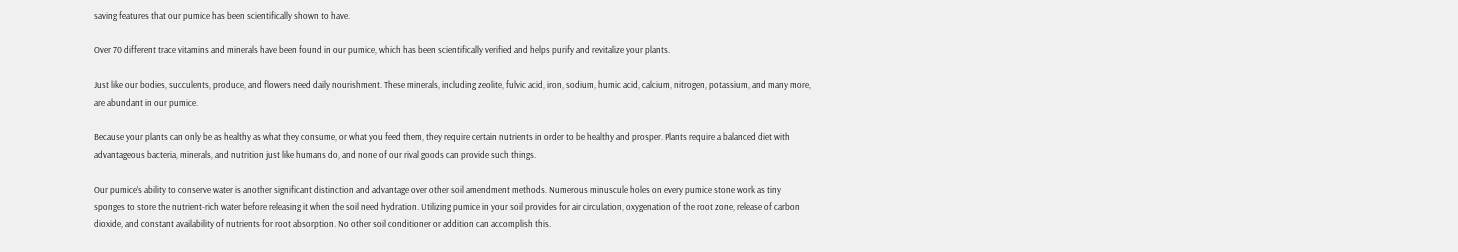saving features that our pumice has been scientifically shown to have.

Over 70 different trace vitamins and minerals have been found in our pumice, which has been scientifically verified and helps purify and revitalize your plants.

Just like our bodies, succulents, produce, and flowers need daily nourishment. These minerals, including zeolite, fulvic acid, iron, sodium, humic acid, calcium, nitrogen, potassium, and many more, are abundant in our pumice.

Because your plants can only be as healthy as what they consume, or what you feed them, they require certain nutrients in order to be healthy and prosper. Plants require a balanced diet with advantageous bacteria, minerals, and nutrition just like humans do, and none of our rival goods can provide such things.

Our pumice’s ability to conserve water is another significant distinction and advantage over other soil amendment methods. Numerous minuscule holes on every pumice stone work as tiny sponges to store the nutrient-rich water before releasing it when the soil need hydration. Utilizing pumice in your soil provides for air circulation, oxygenation of the root zone, release of carbon dioxide, and constant availability of nutrients for root absorption. No other soil conditioner or addition can accomplish this.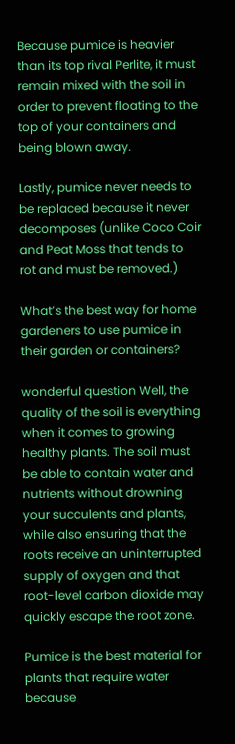Because pumice is heavier than its top rival Perlite, it must remain mixed with the soil in order to prevent floating to the top of your containers and being blown away.

Lastly, pumice never needs to be replaced because it never decomposes (unlike Coco Coir and Peat Moss that tends to rot and must be removed.)

What’s the best way for home gardeners to use pumice in their garden or containers?

wonderful question Well, the quality of the soil is everything when it comes to growing healthy plants. The soil must be able to contain water and nutrients without drowning your succulents and plants, while also ensuring that the roots receive an uninterrupted supply of oxygen and that root-level carbon dioxide may quickly escape the root zone.

Pumice is the best material for plants that require water because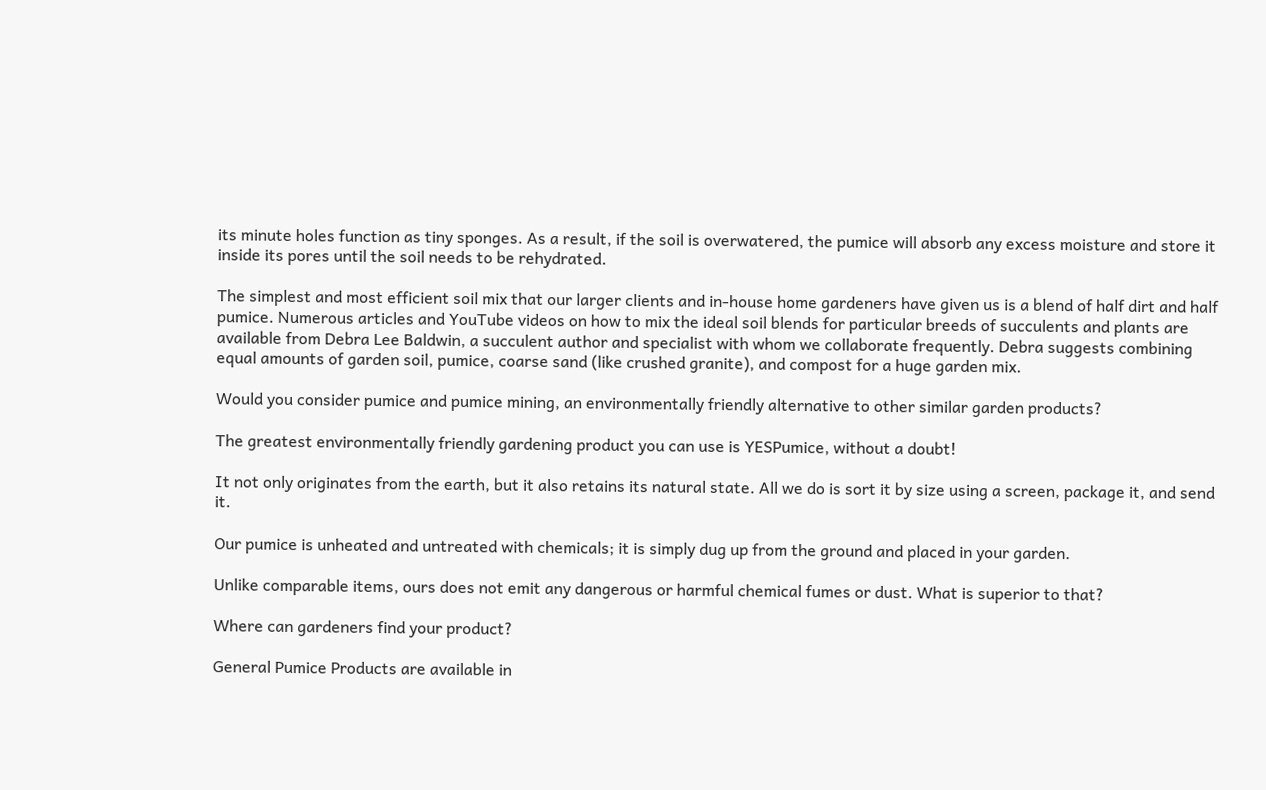its minute holes function as tiny sponges. As a result, if the soil is overwatered, the pumice will absorb any excess moisture and store it inside its pores until the soil needs to be rehydrated.

The simplest and most efficient soil mix that our larger clients and in-house home gardeners have given us is a blend of half dirt and half pumice. Numerous articles and YouTube videos on how to mix the ideal soil blends for particular breeds of succulents and plants are available from Debra Lee Baldwin, a succulent author and specialist with whom we collaborate frequently. Debra suggests combining equal amounts of garden soil, pumice, coarse sand (like crushed granite), and compost for a huge garden mix.

Would you consider pumice and pumice mining, an environmentally friendly alternative to other similar garden products?

The greatest environmentally friendly gardening product you can use is YESPumice, without a doubt!

It not only originates from the earth, but it also retains its natural state. All we do is sort it by size using a screen, package it, and send it.

Our pumice is unheated and untreated with chemicals; it is simply dug up from the ground and placed in your garden.

Unlike comparable items, ours does not emit any dangerous or harmful chemical fumes or dust. What is superior to that?

Where can gardeners find your product?

General Pumice Products are available in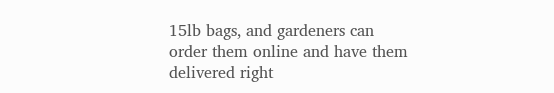15lb bags, and gardeners can order them online and have them delivered right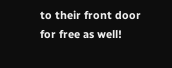to their front door for free as well!